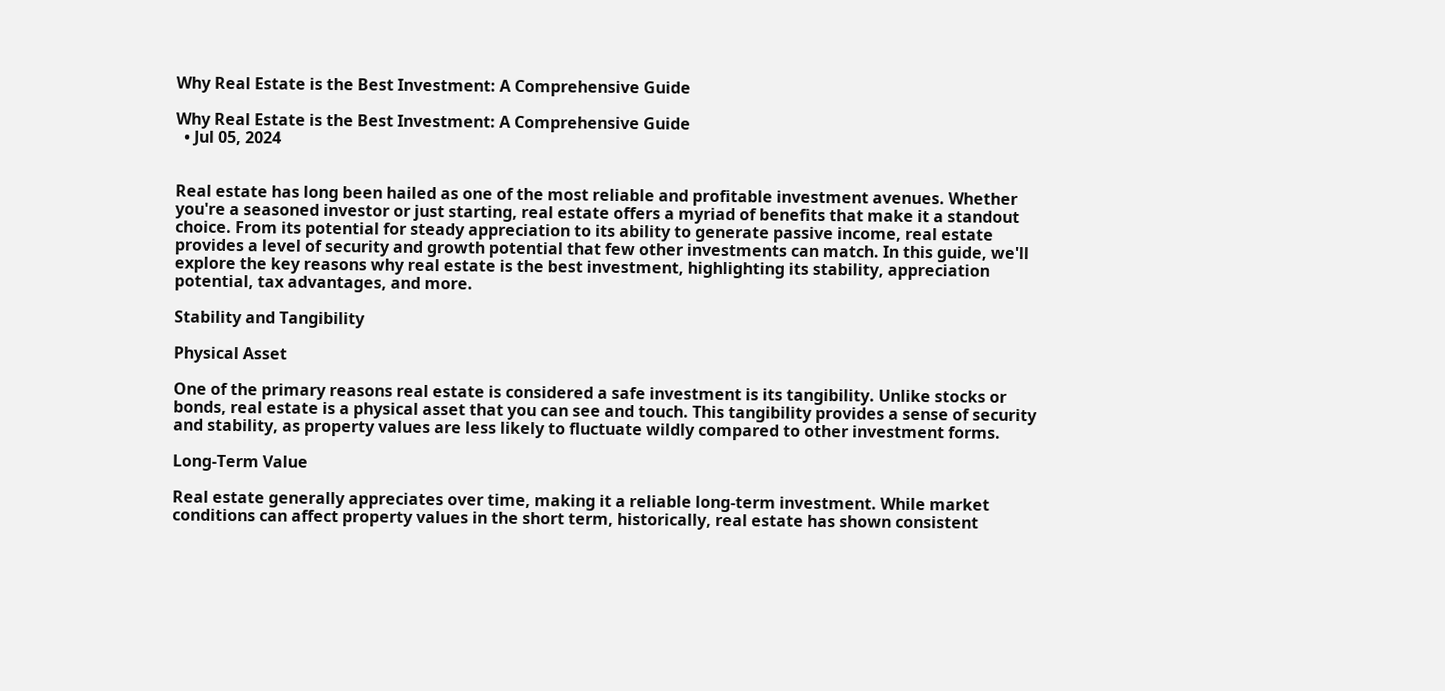Why Real Estate is the Best Investment: A Comprehensive Guide

Why Real Estate is the Best Investment: A Comprehensive Guide
  • Jul 05, 2024


Real estate has long been hailed as one of the most reliable and profitable investment avenues. Whether you're a seasoned investor or just starting, real estate offers a myriad of benefits that make it a standout choice. From its potential for steady appreciation to its ability to generate passive income, real estate provides a level of security and growth potential that few other investments can match. In this guide, we'll explore the key reasons why real estate is the best investment, highlighting its stability, appreciation potential, tax advantages, and more.

Stability and Tangibility

Physical Asset

One of the primary reasons real estate is considered a safe investment is its tangibility. Unlike stocks or bonds, real estate is a physical asset that you can see and touch. This tangibility provides a sense of security and stability, as property values are less likely to fluctuate wildly compared to other investment forms.

Long-Term Value

Real estate generally appreciates over time, making it a reliable long-term investment. While market conditions can affect property values in the short term, historically, real estate has shown consistent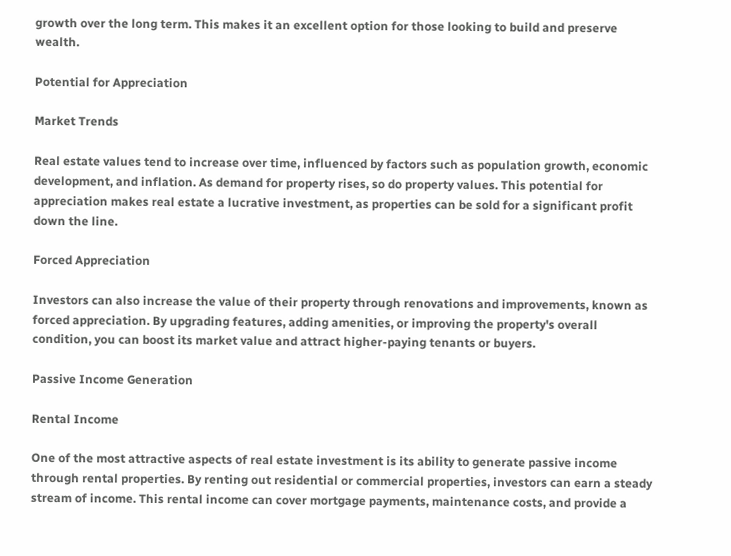growth over the long term. This makes it an excellent option for those looking to build and preserve wealth.

Potential for Appreciation

Market Trends

Real estate values tend to increase over time, influenced by factors such as population growth, economic development, and inflation. As demand for property rises, so do property values. This potential for appreciation makes real estate a lucrative investment, as properties can be sold for a significant profit down the line.

Forced Appreciation

Investors can also increase the value of their property through renovations and improvements, known as forced appreciation. By upgrading features, adding amenities, or improving the property's overall condition, you can boost its market value and attract higher-paying tenants or buyers.

Passive Income Generation

Rental Income

One of the most attractive aspects of real estate investment is its ability to generate passive income through rental properties. By renting out residential or commercial properties, investors can earn a steady stream of income. This rental income can cover mortgage payments, maintenance costs, and provide a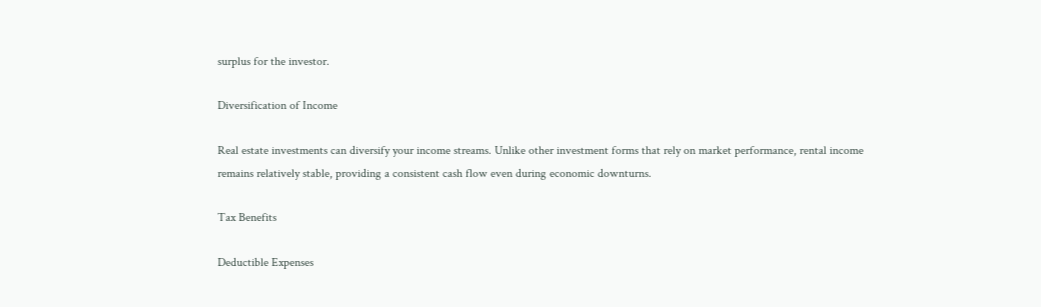surplus for the investor.

Diversification of Income

Real estate investments can diversify your income streams. Unlike other investment forms that rely on market performance, rental income remains relatively stable, providing a consistent cash flow even during economic downturns.

Tax Benefits

Deductible Expenses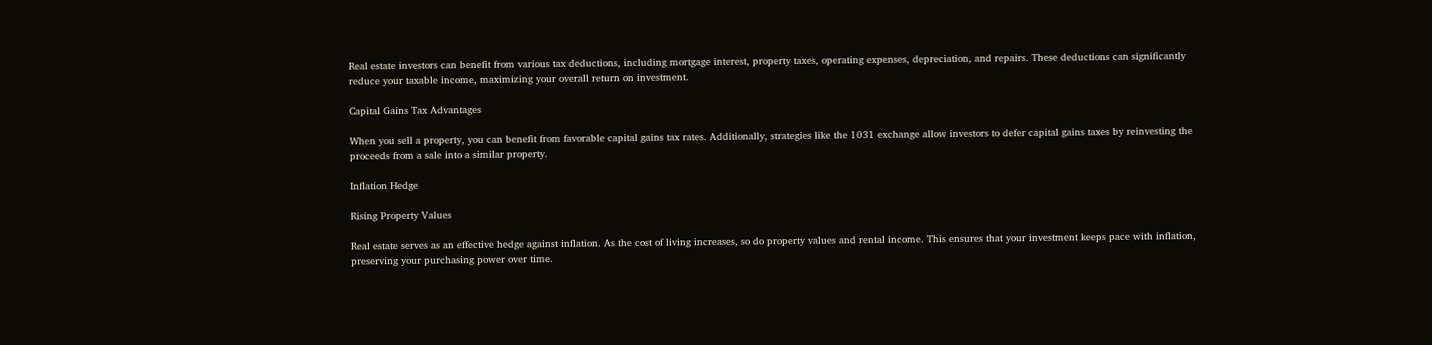Real estate investors can benefit from various tax deductions, including mortgage interest, property taxes, operating expenses, depreciation, and repairs. These deductions can significantly reduce your taxable income, maximizing your overall return on investment.

Capital Gains Tax Advantages

When you sell a property, you can benefit from favorable capital gains tax rates. Additionally, strategies like the 1031 exchange allow investors to defer capital gains taxes by reinvesting the proceeds from a sale into a similar property.

Inflation Hedge

Rising Property Values

Real estate serves as an effective hedge against inflation. As the cost of living increases, so do property values and rental income. This ensures that your investment keeps pace with inflation, preserving your purchasing power over time.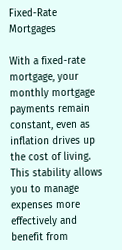Fixed-Rate Mortgages

With a fixed-rate mortgage, your monthly mortgage payments remain constant, even as inflation drives up the cost of living. This stability allows you to manage expenses more effectively and benefit from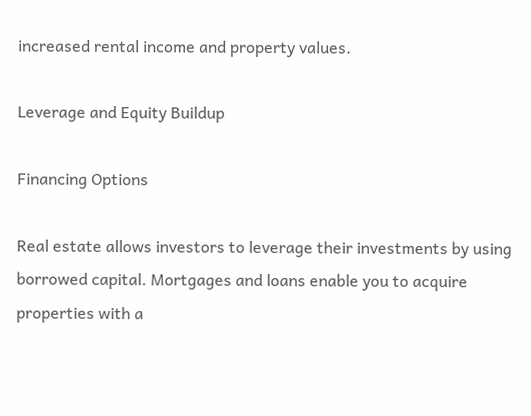increased rental income and property values.

Leverage and Equity Buildup

Financing Options

Real estate allows investors to leverage their investments by using borrowed capital. Mortgages and loans enable you to acquire properties with a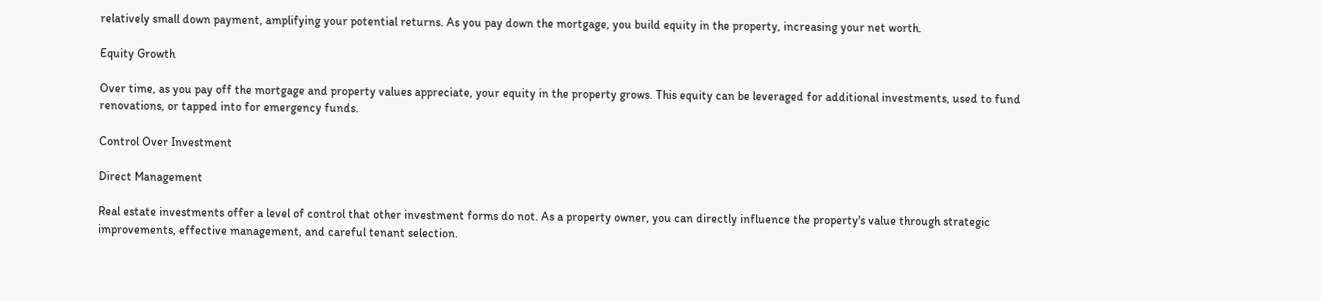relatively small down payment, amplifying your potential returns. As you pay down the mortgage, you build equity in the property, increasing your net worth.

Equity Growth

Over time, as you pay off the mortgage and property values appreciate, your equity in the property grows. This equity can be leveraged for additional investments, used to fund renovations, or tapped into for emergency funds.

Control Over Investment

Direct Management

Real estate investments offer a level of control that other investment forms do not. As a property owner, you can directly influence the property's value through strategic improvements, effective management, and careful tenant selection.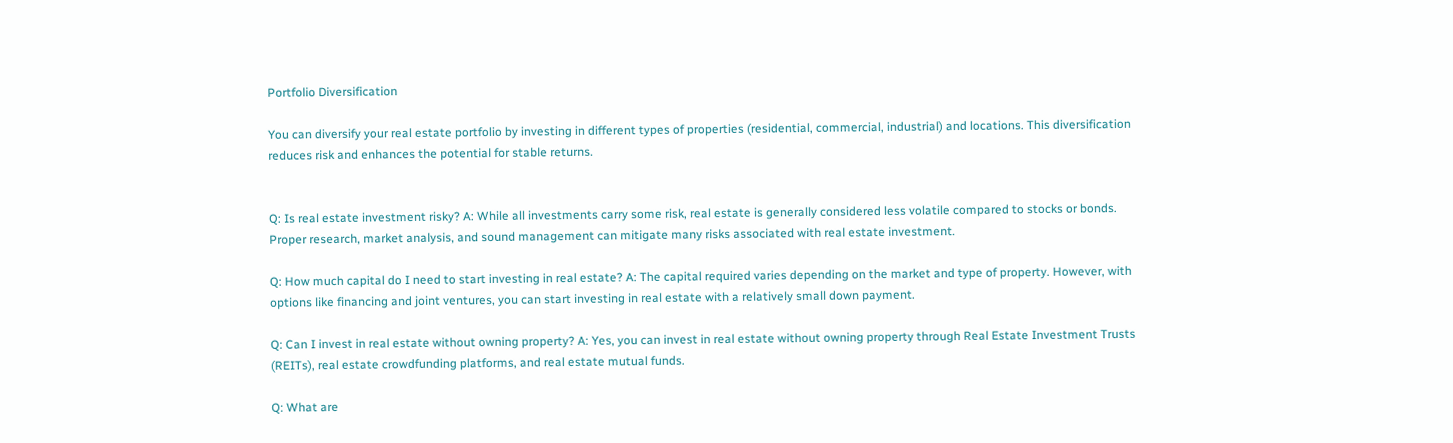Portfolio Diversification

You can diversify your real estate portfolio by investing in different types of properties (residential, commercial, industrial) and locations. This diversification reduces risk and enhances the potential for stable returns.


Q: Is real estate investment risky? A: While all investments carry some risk, real estate is generally considered less volatile compared to stocks or bonds. Proper research, market analysis, and sound management can mitigate many risks associated with real estate investment.

Q: How much capital do I need to start investing in real estate? A: The capital required varies depending on the market and type of property. However, with options like financing and joint ventures, you can start investing in real estate with a relatively small down payment.

Q: Can I invest in real estate without owning property? A: Yes, you can invest in real estate without owning property through Real Estate Investment Trusts (REITs), real estate crowdfunding platforms, and real estate mutual funds.

Q: What are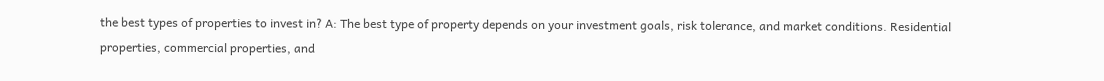the best types of properties to invest in? A: The best type of property depends on your investment goals, risk tolerance, and market conditions. Residential properties, commercial properties, and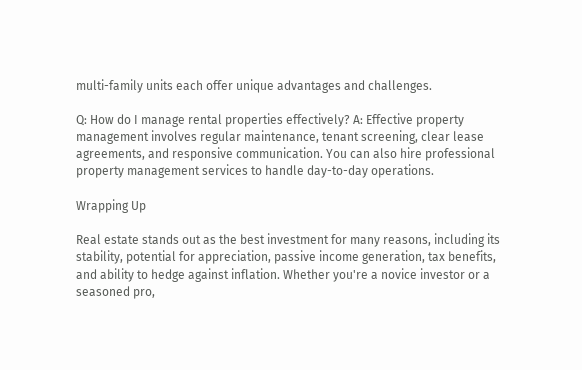multi-family units each offer unique advantages and challenges.

Q: How do I manage rental properties effectively? A: Effective property management involves regular maintenance, tenant screening, clear lease agreements, and responsive communication. You can also hire professional property management services to handle day-to-day operations.

Wrapping Up

Real estate stands out as the best investment for many reasons, including its stability, potential for appreciation, passive income generation, tax benefits, and ability to hedge against inflation. Whether you're a novice investor or a seasoned pro,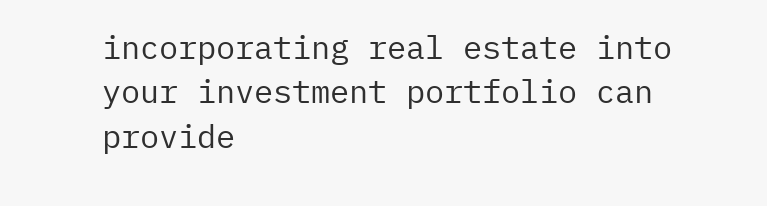incorporating real estate into your investment portfolio can provide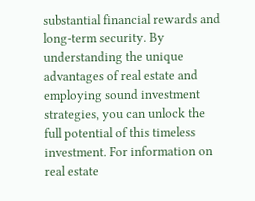substantial financial rewards and long-term security. By understanding the unique advantages of real estate and employing sound investment strategies, you can unlock the full potential of this timeless investment. For information on real estate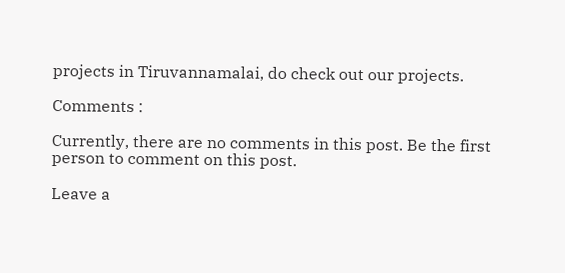projects in Tiruvannamalai, do check out our projects.

Comments :

Currently, there are no comments in this post. Be the first person to comment on this post.

Leave a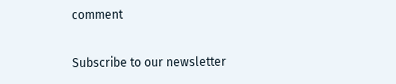comment

Subscribe to our newsletter